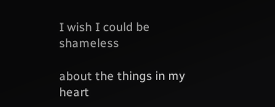I wish I could be shameless

about the things in my heart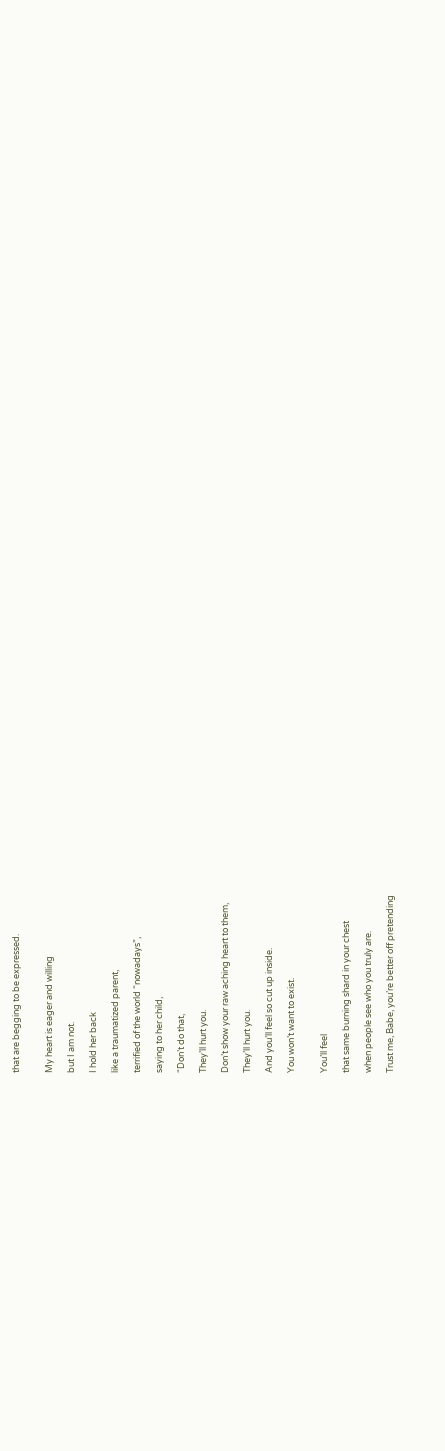that are begging to be expressed.


My heart is eager and willing

but I am not.

I hold her back

like a traumatized parent,

terrified of the world “nowadays”,

saying to her child,

“Don’t do that,

They’ll hurt you.

Don’t show your raw aching heart to them,

They’ll hurt you.

And you’ll feel so cut up inside.

You won’t want to exist.


You’ll feel

that same burning shard in your chest

when people see who you truly are.

Trust me, Babe, you’re better off pretending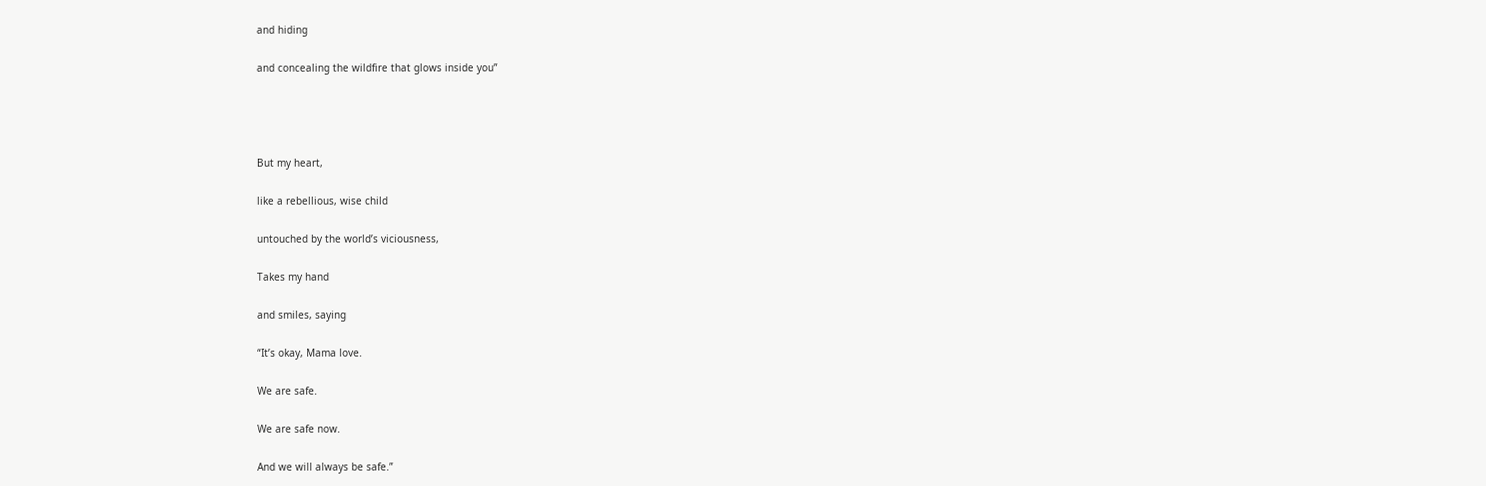and hiding

and concealing the wildfire that glows inside you”




But my heart,

like a rebellious, wise child

untouched by the world’s viciousness,

Takes my hand

and smiles, saying

“It’s okay, Mama love.

We are safe.

We are safe now.

And we will always be safe.”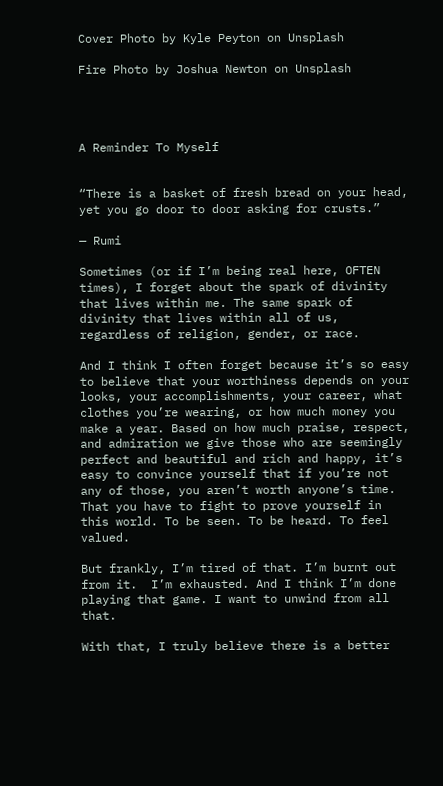Cover Photo by Kyle Peyton on Unsplash

Fire Photo by Joshua Newton on Unsplash




A Reminder To Myself


“There is a basket of fresh bread on your head, yet you go door to door asking for crusts.”

— Rumi

Sometimes (or if I’m being real here, OFTEN times), I forget about the spark of divinity that lives within me. The same spark of divinity that lives within all of us, regardless of religion, gender, or race.

And I think I often forget because it’s so easy to believe that your worthiness depends on your looks, your accomplishments, your career, what clothes you’re wearing, or how much money you make a year. Based on how much praise, respect, and admiration we give those who are seemingly perfect and beautiful and rich and happy, it’s easy to convince yourself that if you’re not any of those, you aren’t worth anyone’s time. That you have to fight to prove yourself in this world. To be seen. To be heard. To feel valued.

But frankly, I’m tired of that. I’m burnt out from it.  I’m exhausted. And I think I’m done playing that game. I want to unwind from all that.

With that, I truly believe there is a better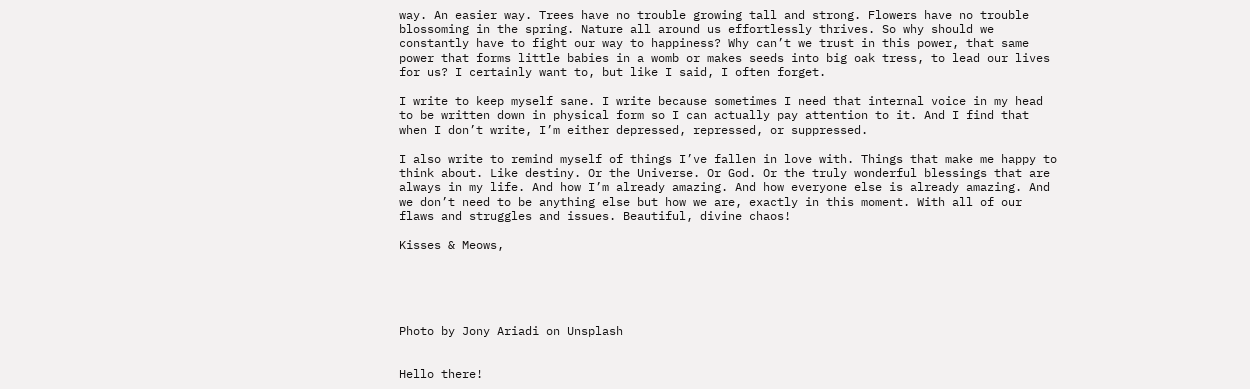way. An easier way. Trees have no trouble growing tall and strong. Flowers have no trouble blossoming in the spring. Nature all around us effortlessly thrives. So why should we constantly have to fight our way to happiness? Why can’t we trust in this power, that same power that forms little babies in a womb or makes seeds into big oak tress, to lead our lives for us? I certainly want to, but like I said, I often forget.

I write to keep myself sane. I write because sometimes I need that internal voice in my head to be written down in physical form so I can actually pay attention to it. And I find that when I don’t write, I’m either depressed, repressed, or suppressed.

I also write to remind myself of things I’ve fallen in love with. Things that make me happy to think about. Like destiny. Or the Universe. Or God. Or the truly wonderful blessings that are always in my life. And how I’m already amazing. And how everyone else is already amazing. And we don’t need to be anything else but how we are, exactly in this moment. With all of our flaws and struggles and issues. Beautiful, divine chaos!

Kisses & Meows,





Photo by Jony Ariadi on Unsplash


Hello there!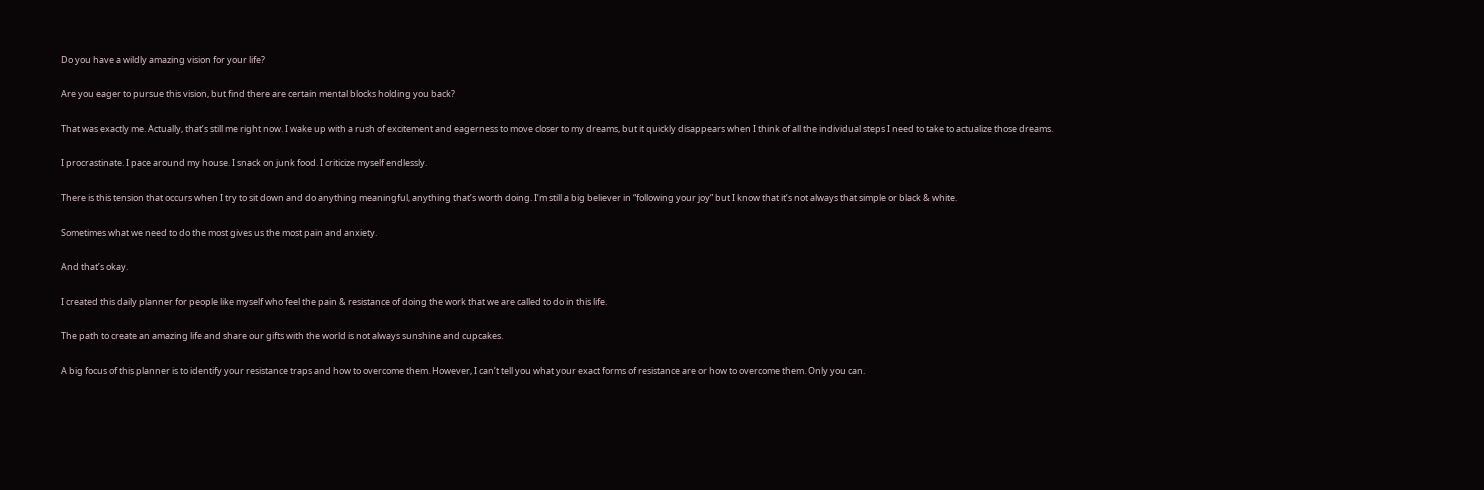Do you have a wildly amazing vision for your life?

Are you eager to pursue this vision, but find there are certain mental blocks holding you back?

That was exactly me. Actually, that’s still me right now. I wake up with a rush of excitement and eagerness to move closer to my dreams, but it quickly disappears when I think of all the individual steps I need to take to actualize those dreams.

I procrastinate. I pace around my house. I snack on junk food. I criticize myself endlessly.

There is this tension that occurs when I try to sit down and do anything meaningful, anything that’s worth doing. I’m still a big believer in “following your joy” but I know that it’s not always that simple or black & white.

Sometimes what we need to do the most gives us the most pain and anxiety.

And that’s okay.

I created this daily planner for people like myself who feel the pain & resistance of doing the work that we are called to do in this life.

The path to create an amazing life and share our gifts with the world is not always sunshine and cupcakes.

A big focus of this planner is to identify your resistance traps and how to overcome them. However, I can’t tell you what your exact forms of resistance are or how to overcome them. Only you can.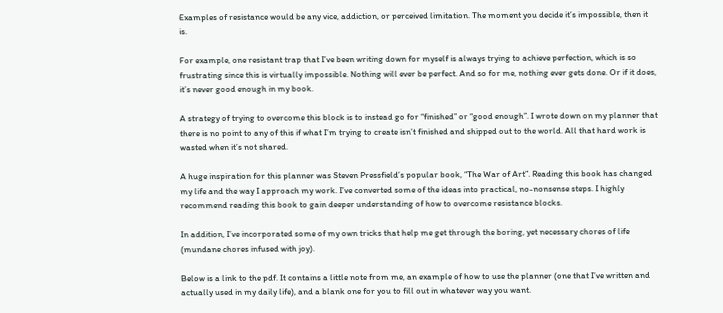Examples of resistance would be any vice, addiction, or perceived limitation. The moment you decide it’s impossible, then it is.

For example, one resistant trap that I’ve been writing down for myself is always trying to achieve perfection, which is so frustrating since this is virtually impossible. Nothing will ever be perfect. And so for me, nothing ever gets done. Or if it does, it’s never good enough in my book.

A strategy of trying to overcome this block is to instead go for “finished” or “good enough”. I wrote down on my planner that there is no point to any of this if what I’m trying to create isn’t finished and shipped out to the world. All that hard work is wasted when it’s not shared.

A huge inspiration for this planner was Steven Pressfield’s popular book, “The War of Art”. Reading this book has changed my life and the way I approach my work. I’ve converted some of the ideas into practical, no-nonsense steps. I highly recommend reading this book to gain deeper understanding of how to overcome resistance blocks.

In addition, I’ve incorporated some of my own tricks that help me get through the boring, yet necessary chores of life (mundane chores infused with joy).

Below is a link to the pdf. It contains a little note from me, an example of how to use the planner (one that I’ve written and actually used in my daily life), and a blank one for you to fill out in whatever way you want.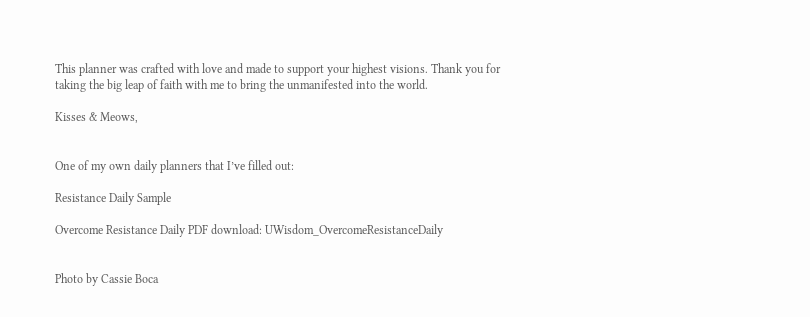This planner was crafted with love and made to support your highest visions. Thank you for taking the big leap of faith with me to bring the unmanifested into the world.

Kisses & Meows,


One of my own daily planners that I’ve filled out:

Resistance Daily Sample

Overcome Resistance Daily PDF download: UWisdom_OvercomeResistanceDaily


Photo by Cassie Boca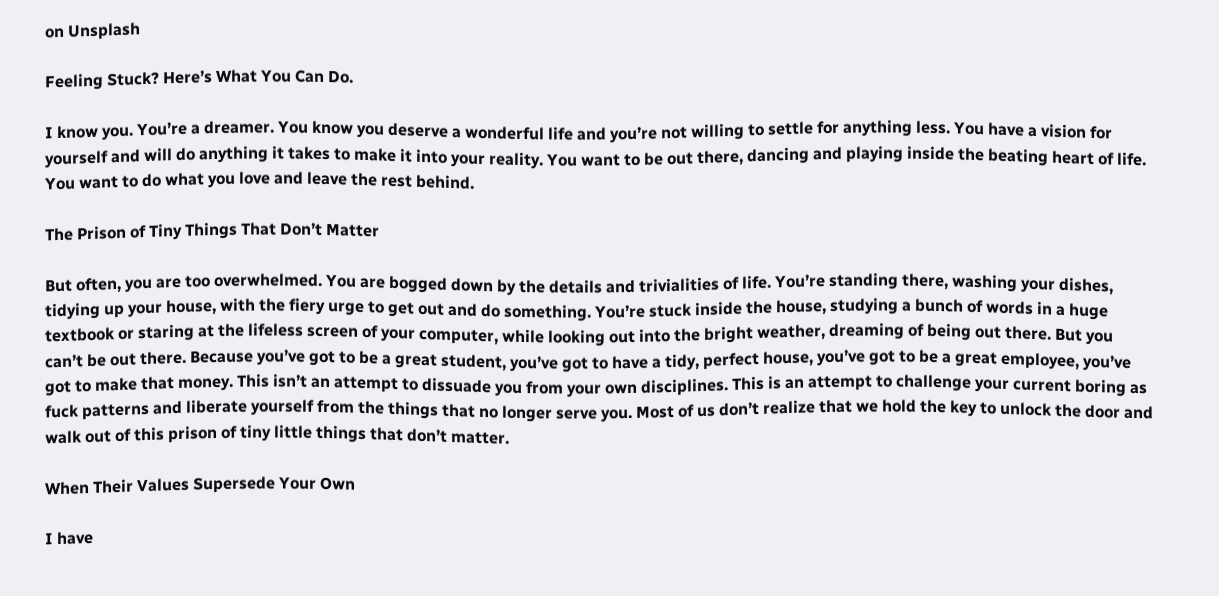on Unsplash

Feeling Stuck? Here’s What You Can Do.

I know you. You’re a dreamer. You know you deserve a wonderful life and you’re not willing to settle for anything less. You have a vision for yourself and will do anything it takes to make it into your reality. You want to be out there, dancing and playing inside the beating heart of life. You want to do what you love and leave the rest behind.

The Prison of Tiny Things That Don’t Matter

But often, you are too overwhelmed. You are bogged down by the details and trivialities of life. You’re standing there, washing your dishes, tidying up your house, with the fiery urge to get out and do something. You’re stuck inside the house, studying a bunch of words in a huge textbook or staring at the lifeless screen of your computer, while looking out into the bright weather, dreaming of being out there. But you can’t be out there. Because you’ve got to be a great student, you’ve got to have a tidy, perfect house, you’ve got to be a great employee, you’ve got to make that money. This isn’t an attempt to dissuade you from your own disciplines. This is an attempt to challenge your current boring as fuck patterns and liberate yourself from the things that no longer serve you. Most of us don’t realize that we hold the key to unlock the door and walk out of this prison of tiny little things that don’t matter.

When Their Values Supersede Your Own

I have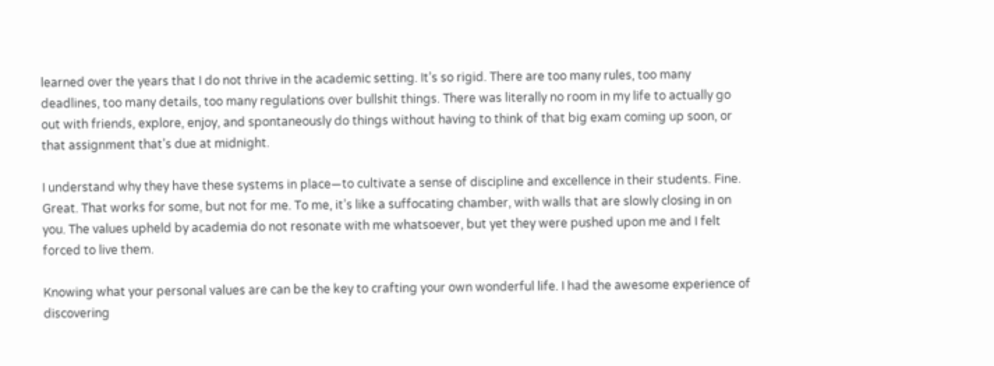learned over the years that I do not thrive in the academic setting. It’s so rigid. There are too many rules, too many deadlines, too many details, too many regulations over bullshit things. There was literally no room in my life to actually go out with friends, explore, enjoy, and spontaneously do things without having to think of that big exam coming up soon, or that assignment that’s due at midnight.

I understand why they have these systems in place—to cultivate a sense of discipline and excellence in their students. Fine. Great. That works for some, but not for me. To me, it’s like a suffocating chamber, with walls that are slowly closing in on you. The values upheld by academia do not resonate with me whatsoever, but yet they were pushed upon me and I felt forced to live them.

Knowing what your personal values are can be the key to crafting your own wonderful life. I had the awesome experience of discovering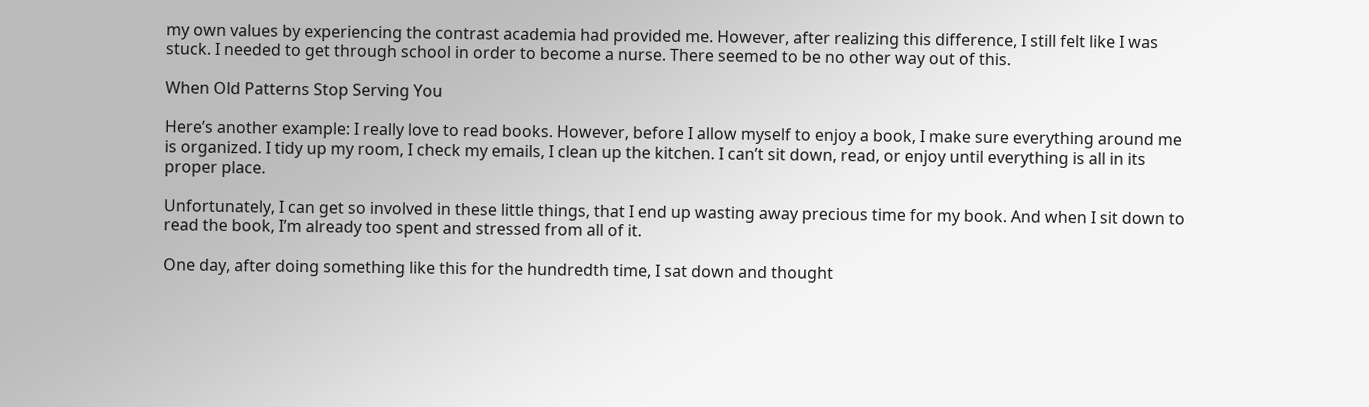my own values by experiencing the contrast academia had provided me. However, after realizing this difference, I still felt like I was stuck. I needed to get through school in order to become a nurse. There seemed to be no other way out of this.

When Old Patterns Stop Serving You

Here’s another example: I really love to read books. However, before I allow myself to enjoy a book, I make sure everything around me is organized. I tidy up my room, I check my emails, I clean up the kitchen. I can’t sit down, read, or enjoy until everything is all in its proper place.

Unfortunately, I can get so involved in these little things, that I end up wasting away precious time for my book. And when I sit down to read the book, I’m already too spent and stressed from all of it.

One day, after doing something like this for the hundredth time, I sat down and thought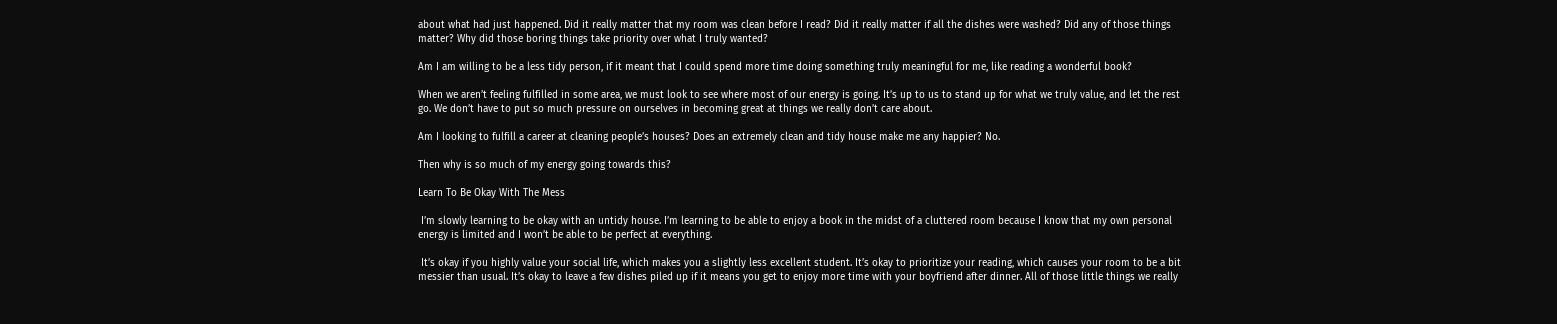about what had just happened. Did it really matter that my room was clean before I read? Did it really matter if all the dishes were washed? Did any of those things matter? Why did those boring things take priority over what I truly wanted?

Am I am willing to be a less tidy person, if it meant that I could spend more time doing something truly meaningful for me, like reading a wonderful book?

When we aren’t feeling fulfilled in some area, we must look to see where most of our energy is going. It’s up to us to stand up for what we truly value, and let the rest go. We don’t have to put so much pressure on ourselves in becoming great at things we really don’t care about.

Am I looking to fulfill a career at cleaning people’s houses? Does an extremely clean and tidy house make me any happier? No.

Then why is so much of my energy going towards this?

Learn To Be Okay With The Mess

 I’m slowly learning to be okay with an untidy house. I’m learning to be able to enjoy a book in the midst of a cluttered room because I know that my own personal energy is limited and I won’t be able to be perfect at everything.

 It’s okay if you highly value your social life, which makes you a slightly less excellent student. It’s okay to prioritize your reading, which causes your room to be a bit messier than usual. It’s okay to leave a few dishes piled up if it means you get to enjoy more time with your boyfriend after dinner. All of those little things we really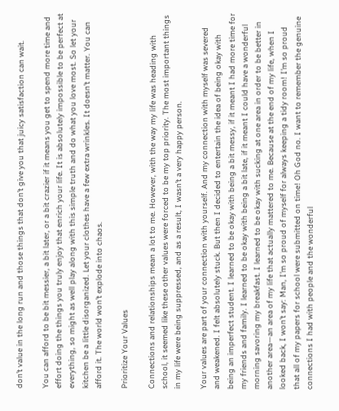don’t value in the long run and those things that don’t give you that juicy satisfaction can wait.

You can afford to be bit messier, a bit later, or a bit crazier if it means you get to spend more time and effort doing the things you truly enjoy that enrich your life. It is absolutely impossible to be perfect at everything, so might as well play along with this simple truth and do what you love most. So let your kitchen be a little disorganized. Let your clothes have a few extra wrinkles. It doesn’t matter. You can afford it. The world won’t explode into chaos.

Prioritize Your Values

Connections and relationships mean a lot to me. However, with the way my life was heading with school, it seemed like these other values were forced to be my top priority. The most important things in my life were being suppressed, and as a result, I wasn’t a very happy person.

Your values are part of your connection with yourself. And my connection with myself was severed and weakened. I felt absolutely stuck. But then I decided to entertain the idea of being okay with being an imperfect student. I learned to be okay with being a bit messy, if it meant I had more time for my friends and family. I learned to be okay with being a bit late, if it meant I could have a wonderful morning savoring my breakfast. I learned to be okay with sucking at one area in order to be better in another area—an area of my life that actually mattered to me. Because at the end of my life, when I looked back, I won’t say: Man, I’m so proud of myself for always keeping a tidy room! I’m so proud that all of my papers for school were submitted on time! Oh God no. I want to remember the genuine connections I had with people and the wonderful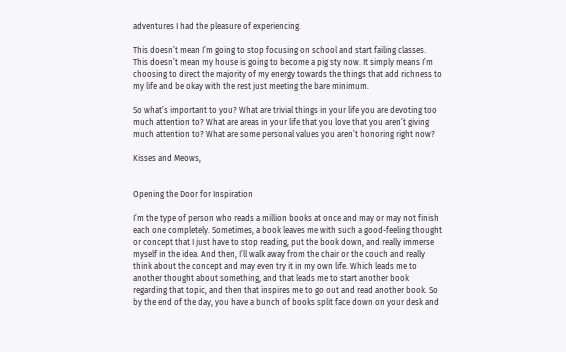adventures I had the pleasure of experiencing.

This doesn’t mean I’m going to stop focusing on school and start failing classes. This doesn’t mean my house is going to become a pig sty now. It simply means I’m choosing to direct the majority of my energy towards the things that add richness to my life and be okay with the rest just meeting the bare minimum.

So what’s important to you? What are trivial things in your life you are devoting too much attention to? What are areas in your life that you love that you aren’t giving much attention to? What are some personal values you aren’t honoring right now?

Kisses and Meows,


Opening the Door for Inspiration

I’m the type of person who reads a million books at once and may or may not finish each one completely. Sometimes, a book leaves me with such a good-feeling thought or concept that I just have to stop reading, put the book down, and really immerse myself in the idea. And then, I’ll walk away from the chair or the couch and really think about the concept and may even try it in my own life. Which leads me to another thought about something, and that leads me to start another book regarding that topic, and then that inspires me to go out and read another book. So by the end of the day, you have a bunch of books split face down on your desk and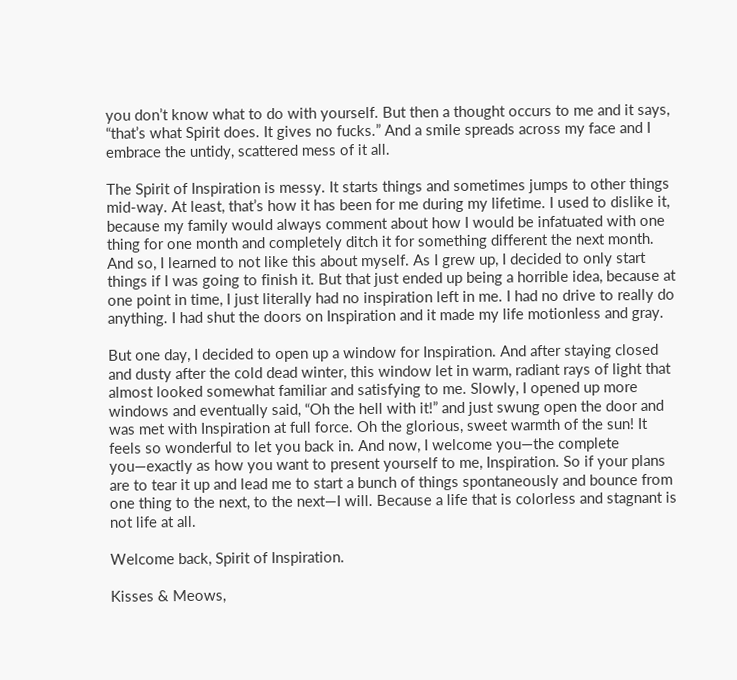you don’t know what to do with yourself. But then a thought occurs to me and it says, “that’s what Spirit does. It gives no fucks.” And a smile spreads across my face and I embrace the untidy, scattered mess of it all.

The Spirit of Inspiration is messy. It starts things and sometimes jumps to other things mid-way. At least, that’s how it has been for me during my lifetime. I used to dislike it, because my family would always comment about how I would be infatuated with one thing for one month and completely ditch it for something different the next month. And so, I learned to not like this about myself. As I grew up, I decided to only start things if I was going to finish it. But that just ended up being a horrible idea, because at one point in time, I just literally had no inspiration left in me. I had no drive to really do anything. I had shut the doors on Inspiration and it made my life motionless and gray.

But one day, I decided to open up a window for Inspiration. And after staying closed and dusty after the cold dead winter, this window let in warm, radiant rays of light that almost looked somewhat familiar and satisfying to me. Slowly, I opened up more windows and eventually said, “Oh the hell with it!” and just swung open the door and was met with Inspiration at full force. Oh the glorious, sweet warmth of the sun! It feels so wonderful to let you back in. And now, I welcome you—the complete you—exactly as how you want to present yourself to me, Inspiration. So if your plans are to tear it up and lead me to start a bunch of things spontaneously and bounce from one thing to the next, to the next—I will. Because a life that is colorless and stagnant is not life at all.

Welcome back, Spirit of Inspiration.

Kisses & Meows,